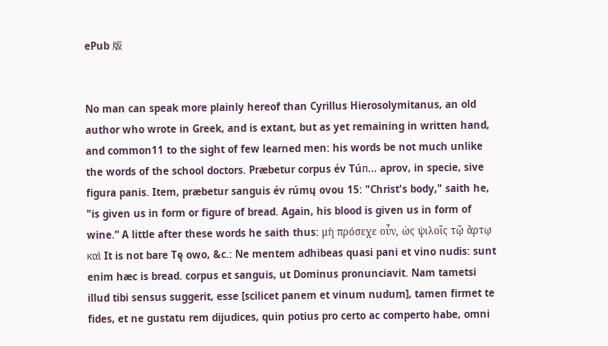ePub 版


No man can speak more plainly hereof than Cyrillus Hierosolymitanus, an old author who wrote in Greek, and is extant, but as yet remaining in written hand, and common11 to the sight of few learned men: his words be not much unlike the words of the school doctors. Præbetur corpus év Túп... aprov, in specie, sive figura panis. Item, præbetur sanguis év rúmų ovou 15: "Christ's body," saith he, "is given us in form or figure of bread. Again, his blood is given us in form of wine.” A little after these words he saith thus: μὴ πρόσεχε οὖν, ὡς ψιλοῖς τῷ ἄρτῳ καὶ It is not bare Tę owo, &c.: Ne mentem adhibeas quasi pani et vino nudis: sunt enim hæc is bread. corpus et sanguis, ut Dominus pronunciavit. Nam tametsi illud tibi sensus suggerit, esse [scilicet panem et vinum nudum], tamen firmet te fides, et ne gustatu rem dijudices, quin potius pro certo ac comperto habe, omni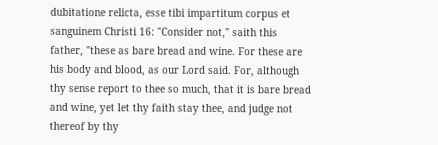dubitatione relicta, esse tibi impartitum corpus et sanguinem Christi 16: "Consider not," saith this father, "these as bare bread and wine. For these are his body and blood, as our Lord said. For, although thy sense report to thee so much, that it is bare bread and wine, yet let thy faith stay thee, and judge not thereof by thy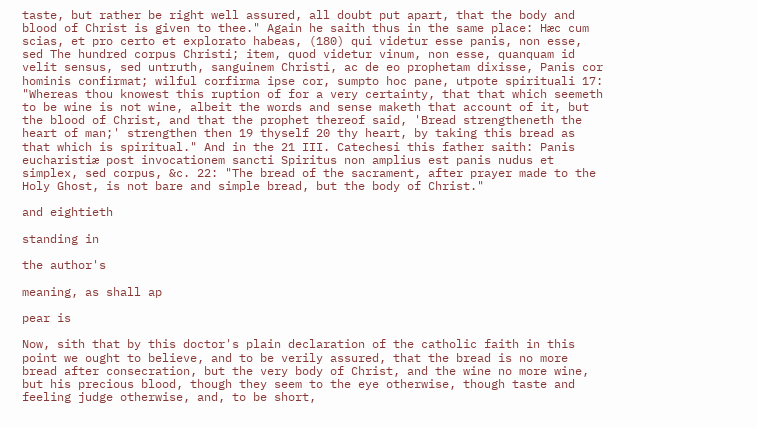taste, but rather be right well assured, all doubt put apart, that the body and blood of Christ is given to thee." Again he saith thus in the same place: Hæc cum scias, et pro certo et explorato habeas, (180) qui videtur esse panis, non esse, sed The hundred corpus Christi; item, quod videtur vinum, non esse, quanquam id velit sensus, sed untruth, sanguinem Christi, ac de eo prophetam dixisse, Panis cor hominis confirmat; wilful corfirma ipse cor, sumpto hoc pane, utpote spirituali 17: "Whereas thou knowest this ruption of for a very certainty, that that which seemeth to be wine is not wine, albeit the words and sense maketh that account of it, but the blood of Christ, and that the prophet thereof said, 'Bread strengtheneth the heart of man;' strengthen then 19 thyself 20 thy heart, by taking this bread as that which is spiritual." And in the 21 III. Catechesi this father saith: Panis eucharistiæ post invocationem sancti Spiritus non amplius est panis nudus et simplex, sed corpus, &c. 22: "The bread of the sacrament, after prayer made to the Holy Ghost, is not bare and simple bread, but the body of Christ."

and eightieth

standing in

the author's

meaning, as shall ap

pear is

Now, sith that by this doctor's plain declaration of the catholic faith in this point we ought to believe, and to be verily assured, that the bread is no more bread after consecration, but the very body of Christ, and the wine no more wine, but his precious blood, though they seem to the eye otherwise, though taste and feeling judge otherwise, and, to be short,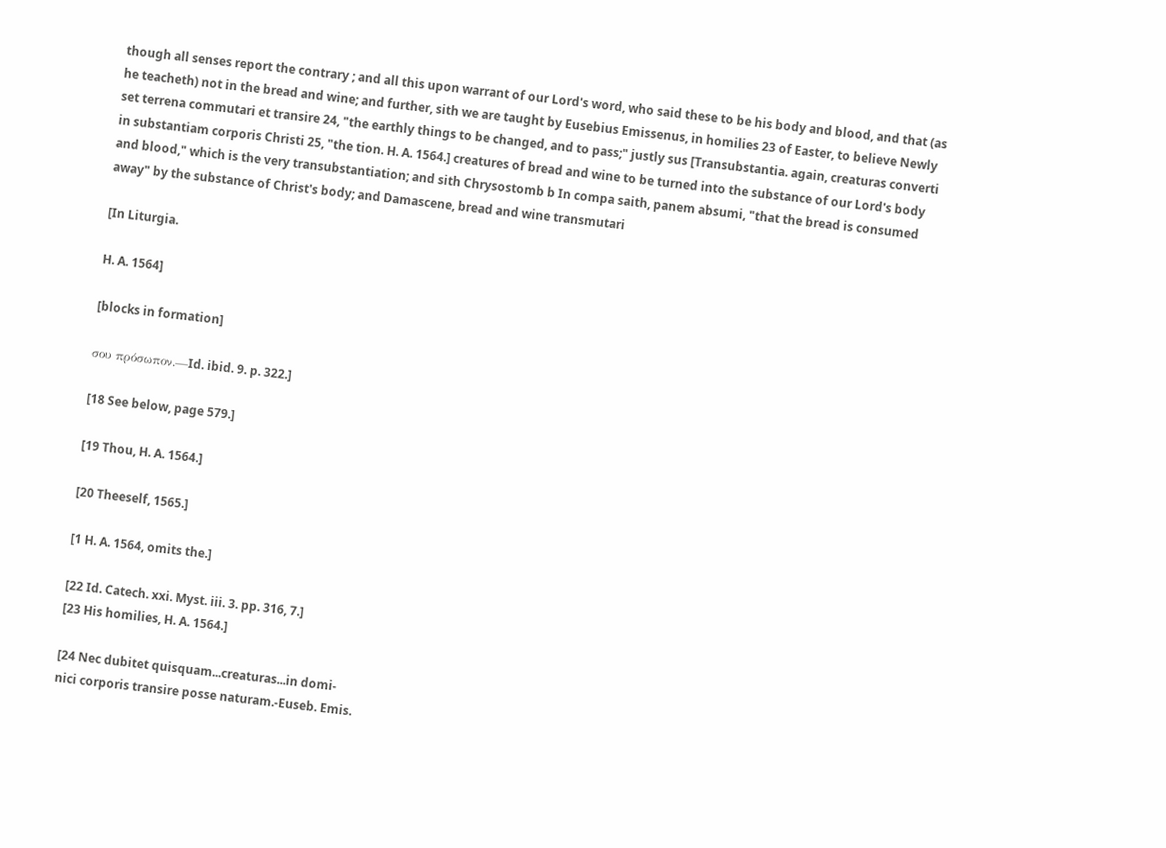though all senses report the contrary ; and all this upon warrant of our Lord's word, who said these to be his body and blood, and that (as he teacheth) not in the bread and wine; and further, sith we are taught by Eusebius Emissenus, in homilies 23 of Easter, to believe Newly set terrena commutari et transire 24, "the earthly things to be changed, and to pass;" justly sus [Transubstantia. again, creaturas converti in substantiam corporis Christi 25, "the tion. H. A. 1564.] creatures of bread and wine to be turned into the substance of our Lord's body and blood," which is the very transubstantiation; and sith Chrysostomb b In compa saith, panem absumi, "that the bread is consumed away" by the substance of Christ's body; and Damascene, bread and wine transmutari

[In Liturgia.

H. A. 1564]

[blocks in formation]

σου πρόσωπον.—Id. ibid. 9. p. 322.]

[18 See below, page 579.]

[19 Thou, H. A. 1564.]

[20 Theeself, 1565.]

[1 H. A. 1564, omits the.]

[22 Id. Catech. xxi. Myst. iii. 3. pp. 316, 7.]
[23 His homilies, H. A. 1564.]

[24 Nec dubitet quisquam...creaturas...in domi-
nici corporis transire posse naturam.-Euseb. Emis.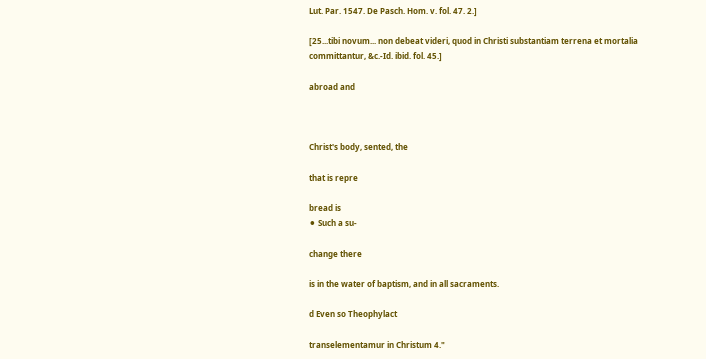Lut. Par. 1547. De Pasch. Hom. v. fol. 47. 2.]

[25...tibi novum... non debeat videri, quod in Christi substantiam terrena et mortalia committantur, &c.-Id. ibid. fol. 45.]

abroad and



Christ's body, sented, the

that is repre

bread is
⚫ Such a su-

change there

is in the water of baptism, and in all sacraments.

d Even so Theophylact

transelementamur in Christum 4."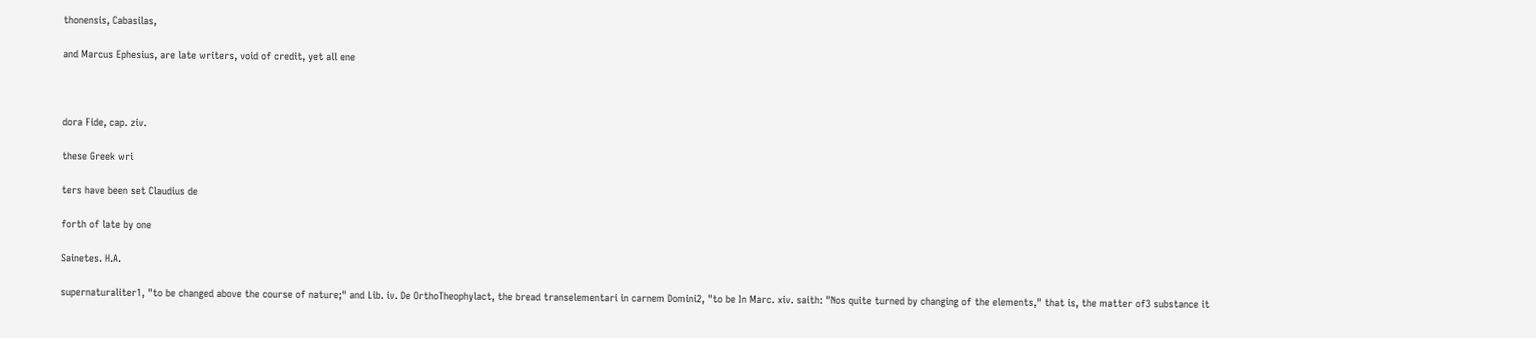thonensis, Cabasilas,

and Marcus Ephesius, are late writers, void of credit, yet all ene



dora Fide, cap. ziv.

these Greek wri

ters have been set Claudius de

forth of late by one

Sainetes. H.A.

supernaturaliter1, "to be changed above the course of nature;" and Lib. iv. De OrthoTheophylact, the bread transelementari in carnem Domini2, "to be In Marc. xiv. saith: "Nos quite turned by changing of the elements," that is, the matter of3 substance it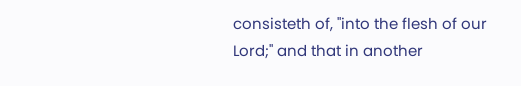consisteth of, "into the flesh of our Lord;" and that in another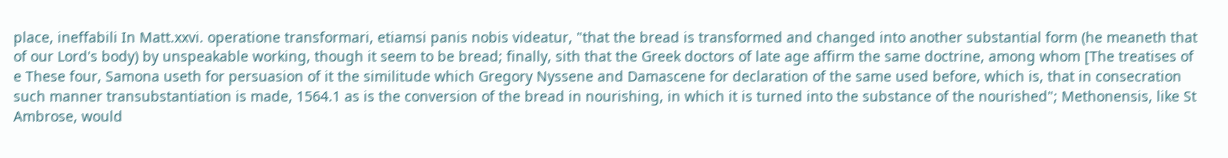place, ineffabili In Matt.xxvi. operatione transformari, etiamsi panis nobis videatur, "that the bread is transformed and changed into another substantial form (he meaneth that of our Lord's body) by unspeakable working, though it seem to be bread; finally, sith that the Greek doctors of late age affirm the same doctrine, among whom [The treatises of e These four, Samona useth for persuasion of it the similitude which Gregory Nyssene and Damascene for declaration of the same used before, which is, that in consecration such manner transubstantiation is made, 1564.1 as is the conversion of the bread in nourishing, in which it is turned into the substance of the nourished"; Methonensis, like St Ambrose, would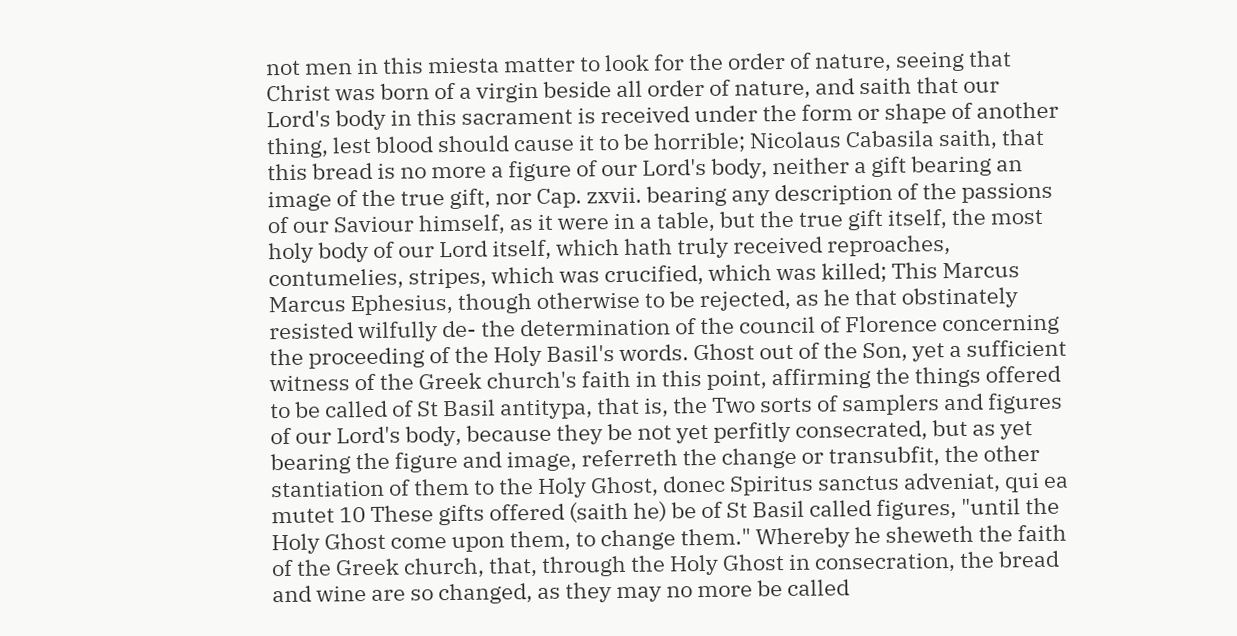not men in this miesta matter to look for the order of nature, seeing that Christ was born of a virgin beside all order of nature, and saith that our Lord's body in this sacrament is received under the form or shape of another thing, lest blood should cause it to be horrible; Nicolaus Cabasila saith, that this bread is no more a figure of our Lord's body, neither a gift bearing an image of the true gift, nor Cap. zxvii. bearing any description of the passions of our Saviour himself, as it were in a table, but the true gift itself, the most holy body of our Lord itself, which hath truly received reproaches, contumelies, stripes, which was crucified, which was killed; This Marcus Marcus Ephesius, though otherwise to be rejected, as he that obstinately resisted wilfully de- the determination of the council of Florence concerning the proceeding of the Holy Basil's words. Ghost out of the Son, yet a sufficient witness of the Greek church's faith in this point, affirming the things offered to be called of St Basil antitypa, that is, the Two sorts of samplers and figures of our Lord's body, because they be not yet perfitly consecrated, but as yet bearing the figure and image, referreth the change or transubfit, the other stantiation of them to the Holy Ghost, donec Spiritus sanctus adveniat, qui ea mutet 10 These gifts offered (saith he) be of St Basil called figures, "until the Holy Ghost come upon them, to change them." Whereby he sheweth the faith of the Greek church, that, through the Holy Ghost in consecration, the bread and wine are so changed, as they may no more be called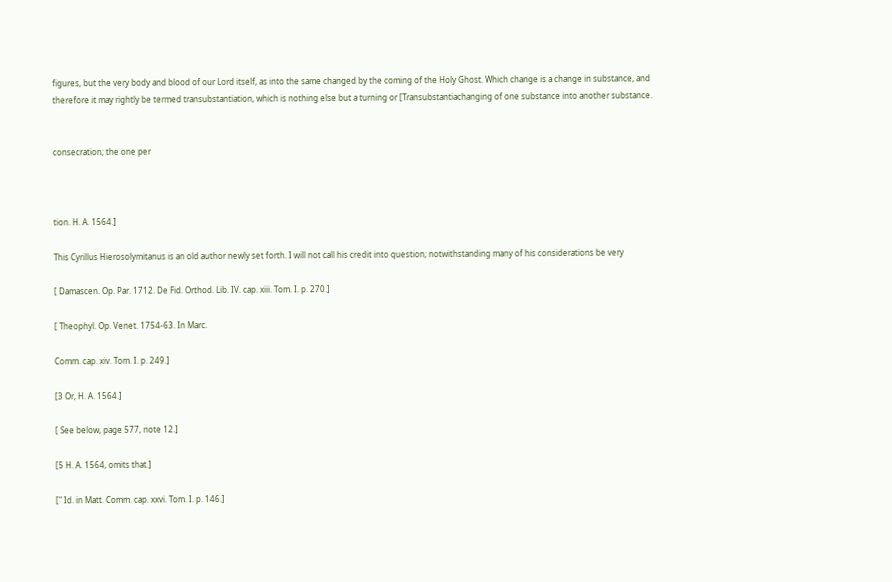figures, but the very body and blood of our Lord itself, as into the same changed by the coming of the Holy Ghost. Which change is a change in substance, and therefore it may rightly be termed transubstantiation, which is nothing else but a turning or [Transubstantiachanging of one substance into another substance.


consecration; the one per



tion. H. A. 1564.]

This Cyrillus Hierosolymitanus is an old author newly set forth. I will not call his credit into question; notwithstanding many of his considerations be very

[ Damascen. Op. Par. 1712. De Fid. Orthod. Lib. IV. cap. xiii. Tom. I. p. 270.]

[ Theophyl. Op. Venet. 1754-63. In Marc.

Comm. cap. xiv. Tom. I. p. 249.]

[3 Or, H. A. 1564.]

[ See below, page 577, note 12.]

[5 H. A. 1564, omits that.]

[" Id. in Matt. Comm. cap. xxvi. Tom. I. p. 146.]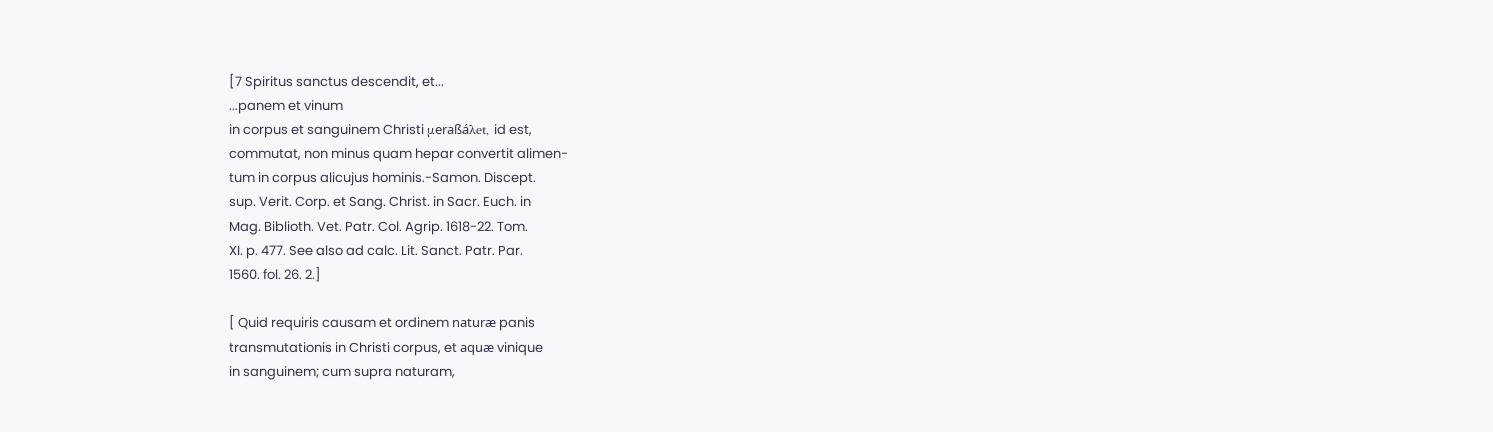[7 Spiritus sanctus descendit, et...
...panem et vinum
in corpus et sanguinem Christi μeraßáλet, id est,
commutat, non minus quam hepar convertit alimen-
tum in corpus alicujus hominis.-Samon. Discept.
sup. Verit. Corp. et Sang. Christ. in Sacr. Euch. in
Mag. Biblioth. Vet. Patr. Col. Agrip. 1618-22. Tom.
XI. p. 477. See also ad calc. Lit. Sanct. Patr. Par.
1560. fol. 26. 2.]

[ Quid requiris causam et ordinem naturæ panis
transmutationis in Christi corpus, et aquæ vinique
in sanguinem; cum supra naturam,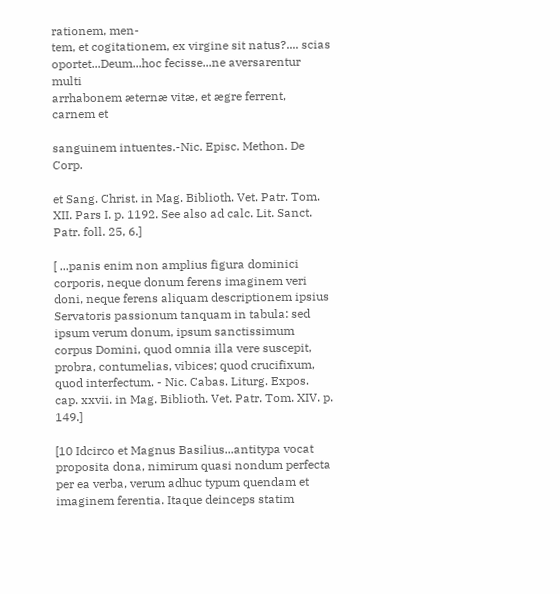rationem, men-
tem, et cogitationem, ex virgine sit natus?.... scias
oportet...Deum...hoc fecisse...ne aversarentur multi
arrhabonem æternæ vitæ, et ægre ferrent, carnem et

sanguinem intuentes.-Nic. Episc. Methon. De Corp.

et Sang. Christ. in Mag. Biblioth. Vet. Patr. Tom. XII. Pars I. p. 1192. See also ad calc. Lit. Sanct. Patr. foll. 25, 6.]

[ ...panis enim non amplius figura dominici corporis, neque donum ferens imaginem veri doni, neque ferens aliquam descriptionem ipsius Servatoris passionum tanquam in tabula: sed ipsum verum donum, ipsum sanctissimum corpus Domini, quod omnia illa vere suscepit, probra, contumelias, vibices; quod crucifixum, quod interfectum. - Nic. Cabas. Liturg. Expos. cap. xxvii. in Mag. Biblioth. Vet. Patr. Tom. XIV. p. 149.]

[10 Idcirco et Magnus Basilius...antitypa vocat proposita dona, nimirum quasi nondum perfecta per ea verba, verum adhuc typum quendam et imaginem ferentia. Itaque deinceps statim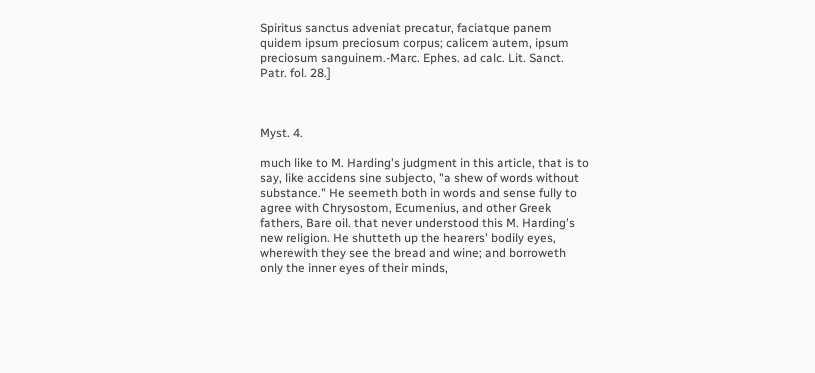Spiritus sanctus adveniat precatur, faciatque panem quidem ipsum preciosum corpus; calicem autem, ipsum preciosum sanguinem.-Marc. Ephes. ad calc. Lit. Sanct. Patr. fol. 28.]



Myst. 4.

much like to M. Harding's judgment in this article, that is to say, like accidens sine subjecto, "a shew of words without substance." He seemeth both in words and sense fully to agree with Chrysostom, Ecumenius, and other Greek fathers, Bare oil. that never understood this M. Harding's new religion. He shutteth up the hearers' bodily eyes, wherewith they see the bread and wine; and borroweth only the inner eyes of their minds,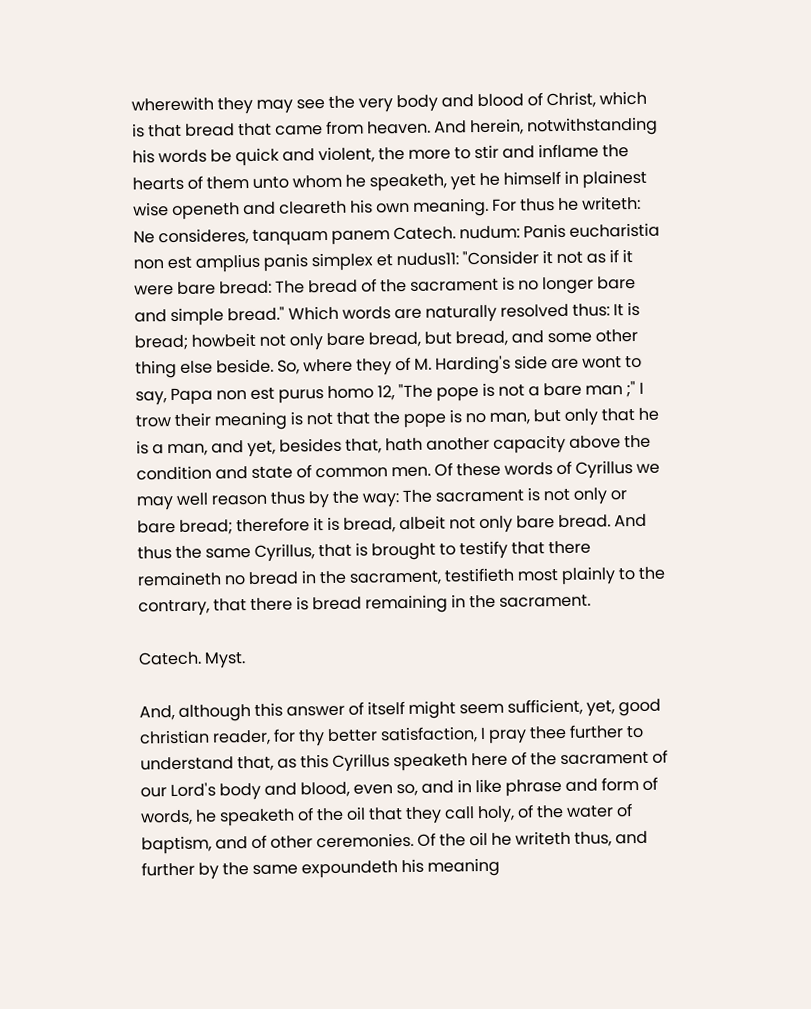wherewith they may see the very body and blood of Christ, which is that bread that came from heaven. And herein, notwithstanding his words be quick and violent, the more to stir and inflame the hearts of them unto whom he speaketh, yet he himself in plainest wise openeth and cleareth his own meaning. For thus he writeth: Ne consideres, tanquam panem Catech. nudum: Panis eucharistia non est amplius panis simplex et nudus11: "Consider it not as if it were bare bread: The bread of the sacrament is no longer bare and simple bread." Which words are naturally resolved thus: It is bread; howbeit not only bare bread, but bread, and some other thing else beside. So, where they of M. Harding's side are wont to say, Papa non est purus homo 12, "The pope is not a bare man ;" I trow their meaning is not that the pope is no man, but only that he is a man, and yet, besides that, hath another capacity above the condition and state of common men. Of these words of Cyrillus we may well reason thus by the way: The sacrament is not only or bare bread; therefore it is bread, albeit not only bare bread. And thus the same Cyrillus, that is brought to testify that there remaineth no bread in the sacrament, testifieth most plainly to the contrary, that there is bread remaining in the sacrament.

Catech. Myst.

And, although this answer of itself might seem sufficient, yet, good christian reader, for thy better satisfaction, I pray thee further to understand that, as this Cyrillus speaketh here of the sacrament of our Lord's body and blood, even so, and in like phrase and form of words, he speaketh of the oil that they call holy, of the water of baptism, and of other ceremonies. Of the oil he writeth thus, and further by the same expoundeth his meaning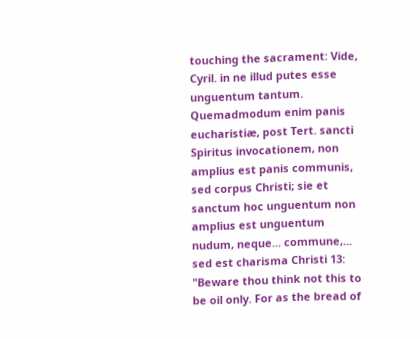touching the sacrament: Vide, Cyril. in ne illud putes esse unguentum tantum. Quemadmodum enim panis eucharistiæ, post Tert. sancti Spiritus invocationem, non amplius est panis communis, sed corpus Christi; sie et sanctum hoc unguentum non amplius est unguentum nudum, neque... commune,... sed est charisma Christi 13: "Beware thou think not this to be oil only. For as the bread of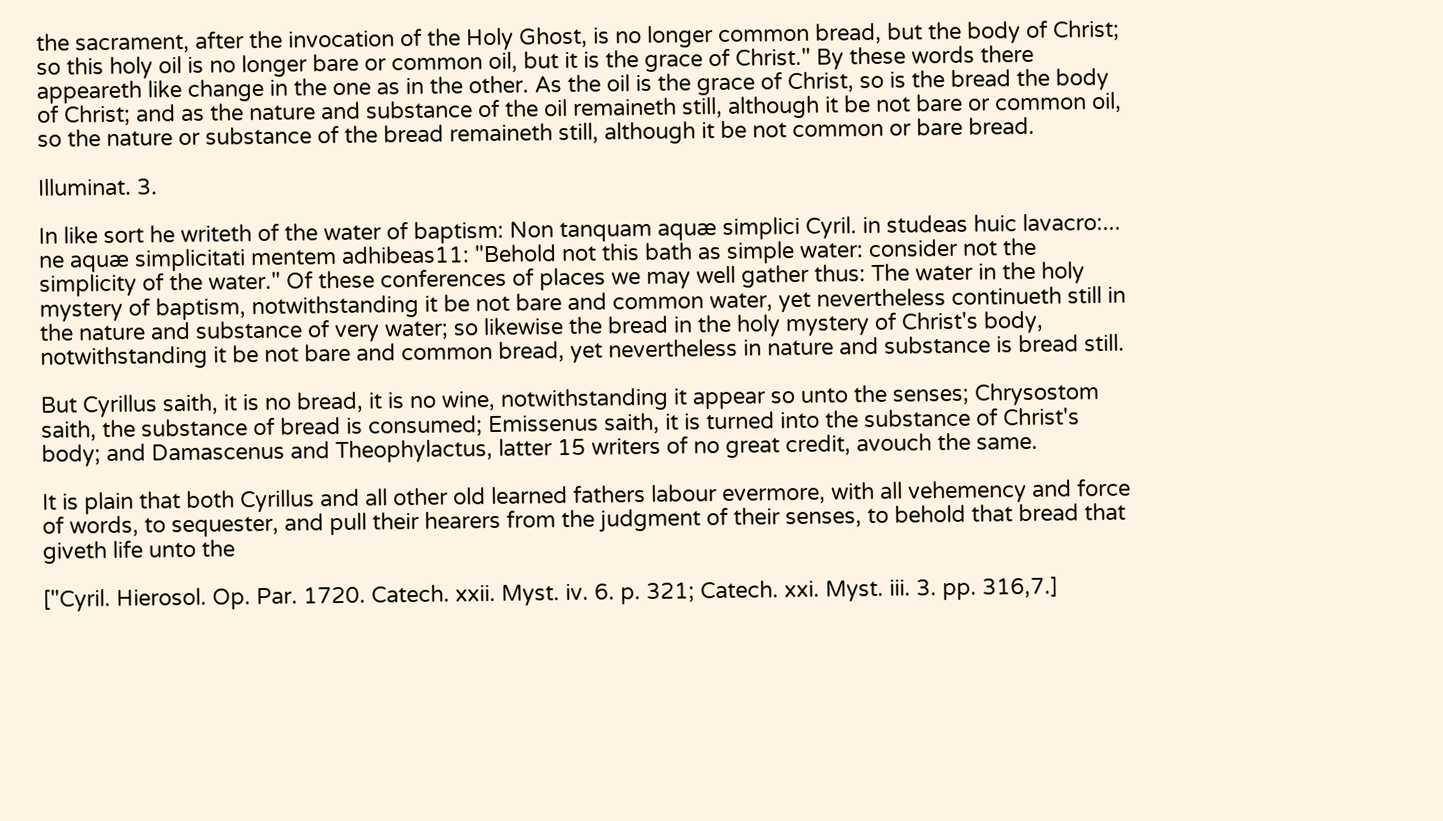the sacrament, after the invocation of the Holy Ghost, is no longer common bread, but the body of Christ; so this holy oil is no longer bare or common oil, but it is the grace of Christ." By these words there appeareth like change in the one as in the other. As the oil is the grace of Christ, so is the bread the body of Christ; and as the nature and substance of the oil remaineth still, although it be not bare or common oil, so the nature or substance of the bread remaineth still, although it be not common or bare bread.

Illuminat. 3.

In like sort he writeth of the water of baptism: Non tanquam aquæ simplici Cyril. in studeas huic lavacro:... ne aquæ simplicitati mentem adhibeas11: "Behold not this bath as simple water: consider not the simplicity of the water." Of these conferences of places we may well gather thus: The water in the holy mystery of baptism, notwithstanding it be not bare and common water, yet nevertheless continueth still in the nature and substance of very water; so likewise the bread in the holy mystery of Christ's body, notwithstanding it be not bare and common bread, yet nevertheless in nature and substance is bread still.

But Cyrillus saith, it is no bread, it is no wine, notwithstanding it appear so unto the senses; Chrysostom saith, the substance of bread is consumed; Emissenus saith, it is turned into the substance of Christ's body; and Damascenus and Theophylactus, latter 15 writers of no great credit, avouch the same.

It is plain that both Cyrillus and all other old learned fathers labour evermore, with all vehemency and force of words, to sequester, and pull their hearers from the judgment of their senses, to behold that bread that giveth life unto the

["Cyril. Hierosol. Op. Par. 1720. Catech. xxii. Myst. iv. 6. p. 321; Catech. xxi. Myst. iii. 3. pp. 316,7.]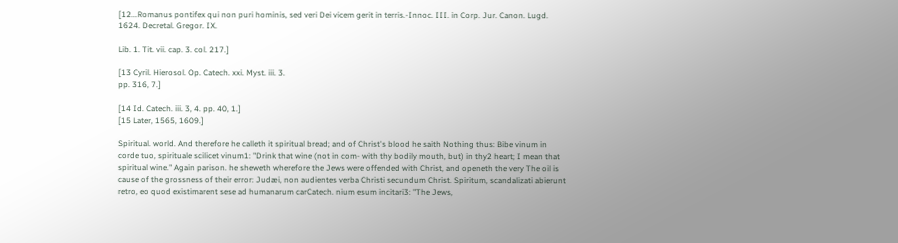[12...Romanus pontifex qui non puri hominis, sed veri Dei vicem gerit in terris.-Innoc. III. in Corp. Jur. Canon. Lugd. 1624. Decretal. Gregor. IX.

Lib. 1. Tit. vii. cap. 3. col. 217.]

[13 Cyril. Hierosol. Op. Catech. xxi. Myst. iii. 3.
pp. 316, 7.]

[14 Id. Catech. iii. 3, 4. pp. 40, 1.]
[15 Later, 1565, 1609.]

Spiritual. world. And therefore he calleth it spiritual bread; and of Christ's blood he saith Nothing thus: Bibe vinum in corde tuo, spirituale scilicet vinum1: "Drink that wine (not in com- with thy bodily mouth, but) in thy2 heart; I mean that spiritual wine." Again parison. he sheweth wherefore the Jews were offended with Christ, and openeth the very The oil is cause of the grossness of their error: Judæi, non audientes verba Christi secundum Christ. Spiritum, scandalizati abierunt retro, eo quod existimarent sese ad humanarum carCatech. nium esum incitari3: "The Jews,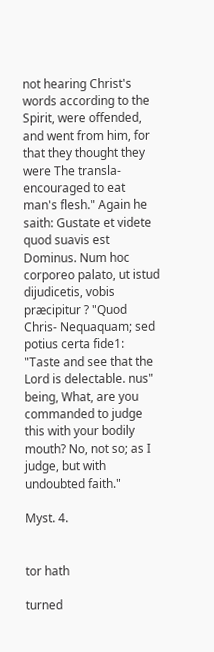not hearing Christ's words according to the Spirit, were offended, and went from him, for that they thought they were The transla- encouraged to eat man's flesh." Again he saith: Gustate et videte quod suavis est Dominus. Num hoc corporeo palato, ut istud dijudicetis, vobis præcipitur ? "Quod Chris- Nequaquam; sed potius certa fide1: "Taste and see that the Lord is delectable. nus" being, What, are you commanded to judge this with your bodily mouth? No, not so; as I judge, but with undoubted faith."

Myst. 4.


tor hath

turned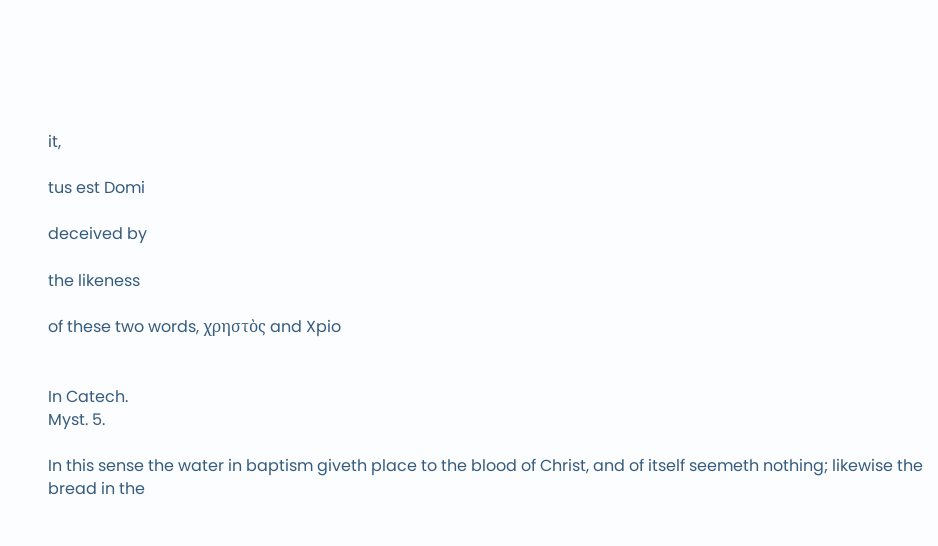it,

tus est Domi

deceived by

the likeness

of these two words, χρηστὸς and Xpio


In Catech.
Myst. 5.

In this sense the water in baptism giveth place to the blood of Christ, and of itself seemeth nothing; likewise the bread in the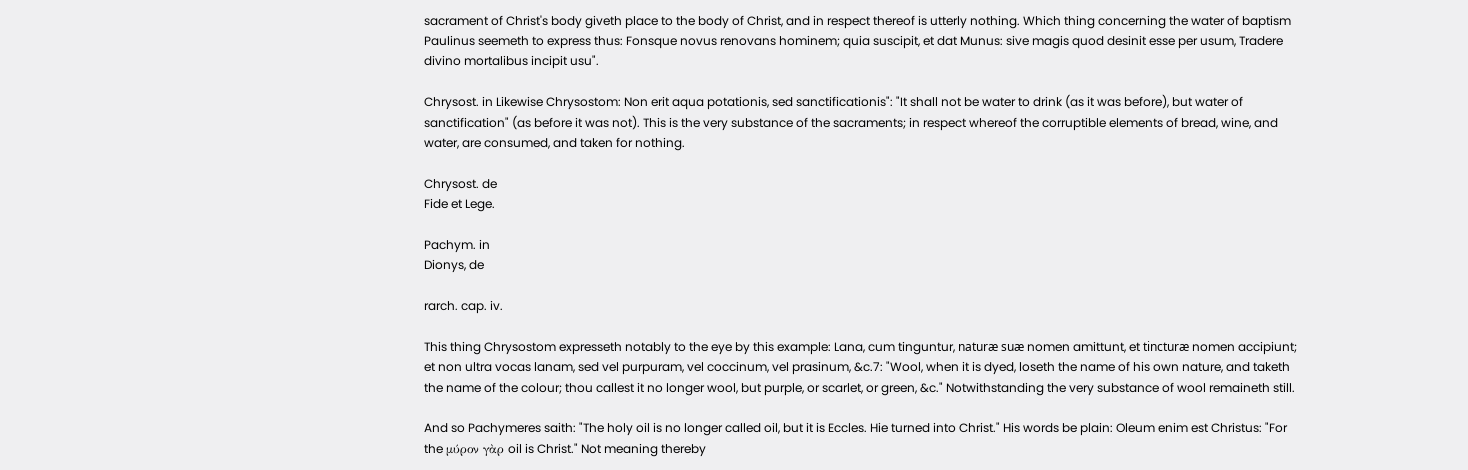sacrament of Christ's body giveth place to the body of Christ, and in respect thereof is utterly nothing. Which thing concerning the water of baptism Paulinus seemeth to express thus: Fonsque novus renovans hominem; quia suscipit, et dat Munus: sive magis quod desinit esse per usum, Tradere divino mortalibus incipit usu".

Chrysost. in Likewise Chrysostom: Non erit aqua potationis, sed sanctificationis": "It shall not be water to drink (as it was before), but water of sanctification" (as before it was not). This is the very substance of the sacraments; in respect whereof the corruptible elements of bread, wine, and water, are consumed, and taken for nothing.

Chrysost. de
Fide et Lege.

Pachym. in
Dionys, de

rarch. cap. iv.

This thing Chrysostom expresseth notably to the eye by this example: Lana, cum tinguntur, naturæ suæ nomen amittunt, et tincturæ nomen accipiunt; et non ultra vocas lanam, sed vel purpuram, vel coccinum, vel prasinum, &c.7: "Wool, when it is dyed, loseth the name of his own nature, and taketh the name of the colour; thou callest it no longer wool, but purple, or scarlet, or green, &c." Notwithstanding the very substance of wool remaineth still.

And so Pachymeres saith: "The holy oil is no longer called oil, but it is Eccles. Hie turned into Christ." His words be plain: Oleum enim est Christus: "For the μύρον γὰρ oil is Christ." Not meaning thereby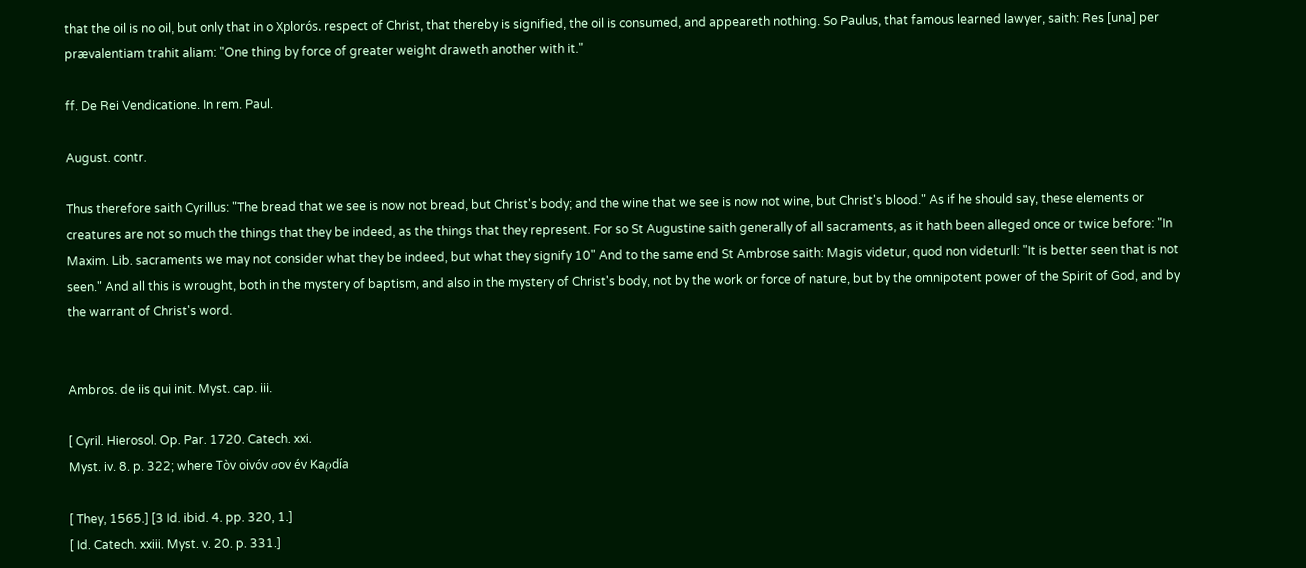that the oil is no oil, but only that in o Xplorós. respect of Christ, that thereby is signified, the oil is consumed, and appeareth nothing. So Paulus, that famous learned lawyer, saith: Res [una] per prævalentiam trahit aliam: "One thing by force of greater weight draweth another with it."

ff. De Rei Vendicatione. In rem. Paul.

August. contr.

Thus therefore saith Cyrillus: "The bread that we see is now not bread, but Christ's body; and the wine that we see is now not wine, but Christ's blood." As if he should say, these elements or creatures are not so much the things that they be indeed, as the things that they represent. For so St Augustine saith generally of all sacraments, as it hath been alleged once or twice before: "In Maxim. Lib. sacraments we may not consider what they be indeed, but what they signify 10" And to the same end St Ambrose saith: Magis videtur, quod non videturll: "It is better seen that is not seen." And all this is wrought, both in the mystery of baptism, and also in the mystery of Christ's body, not by the work or force of nature, but by the omnipotent power of the Spirit of God, and by the warrant of Christ's word.


Ambros. de iis qui init. Myst. cap. iii.

[ Cyril. Hierosol. Op. Par. 1720. Catech. xxi.
Myst. iv. 8. p. 322; where Tòv oivóv σov év Kaρdía

[ They, 1565.] [3 Id. ibid. 4. pp. 320, 1.]
[ Id. Catech. xxiii. Myst. v. 20. p. 331.]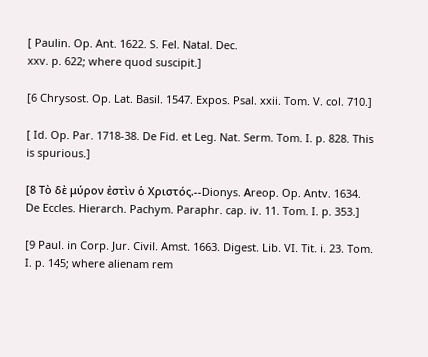[ Paulin. Op. Ant. 1622. S. Fel. Natal. Dec.
xxv. p. 622; where quod suscipit.]

[6 Chrysost. Op. Lat. Basil. 1547. Expos. Psal. xxii. Tom. V. col. 710.]

[ Id. Op. Par. 1718-38. De Fid. et Leg. Nat. Serm. Tom. I. p. 828. This is spurious.]

[8 Τὸ δὲ μύρον ἐστὶν ὁ Χριστός.--Dionys. Αreop. Op. Antv. 1634. De Eccles. Hierarch. Pachym. Paraphr. cap. iv. 11. Tom. I. p. 353.]

[9 Paul. in Corp. Jur. Civil. Amst. 1663. Digest. Lib. VI. Tit. i. 23. Tom. I. p. 145; where alienam rem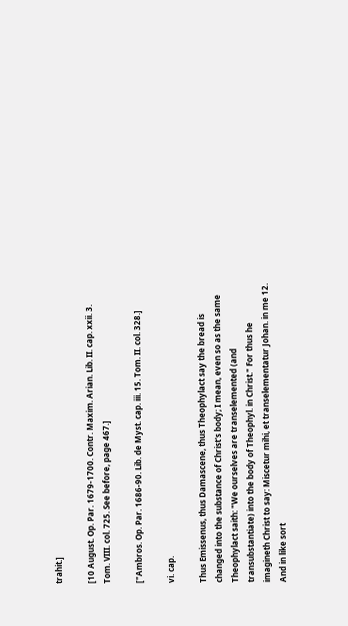trahit.]

[10 August. Op. Par. 1679-1700. Contr. Maxim. Arian. Lib. II. cap. xxii. 3. Tom. VIII. col. 725. See before, page 467.]

["Ambros. Op. Par. 1686-90. Lib. de Myst. cap. iii. 15. Tom. II. col. 328.]

vi. cap.

Thus Emissenus, thus Damascene, thus Theophylact say the bread is changed into the substance of Christ's body; I mean, even so as the same Theophylact saith: "We ourselves are transelemented (and transubstantiate) into the body of Theophyl. in Christ." For thus he imagineth Christ to say: Miscetur mihi, et transelementatur Johan. in me 12. And in like sort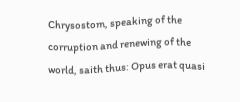Chrysostom, speaking of the corruption and renewing of the world, saith thus: Opus erat quasi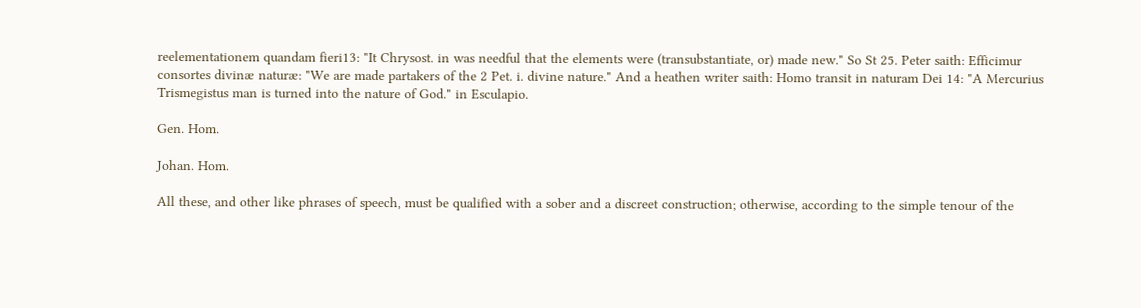reelementationem quandam fieri13: "It Chrysost. in was needful that the elements were (transubstantiate, or) made new." So St 25. Peter saith: Efficimur consortes divinæ naturæ: "We are made partakers of the 2 Pet. i. divine nature." And a heathen writer saith: Homo transit in naturam Dei 14: "A Mercurius Trismegistus man is turned into the nature of God." in Esculapio.

Gen. Hom.

Johan. Hom.

All these, and other like phrases of speech, must be qualified with a sober and a discreet construction; otherwise, according to the simple tenour of the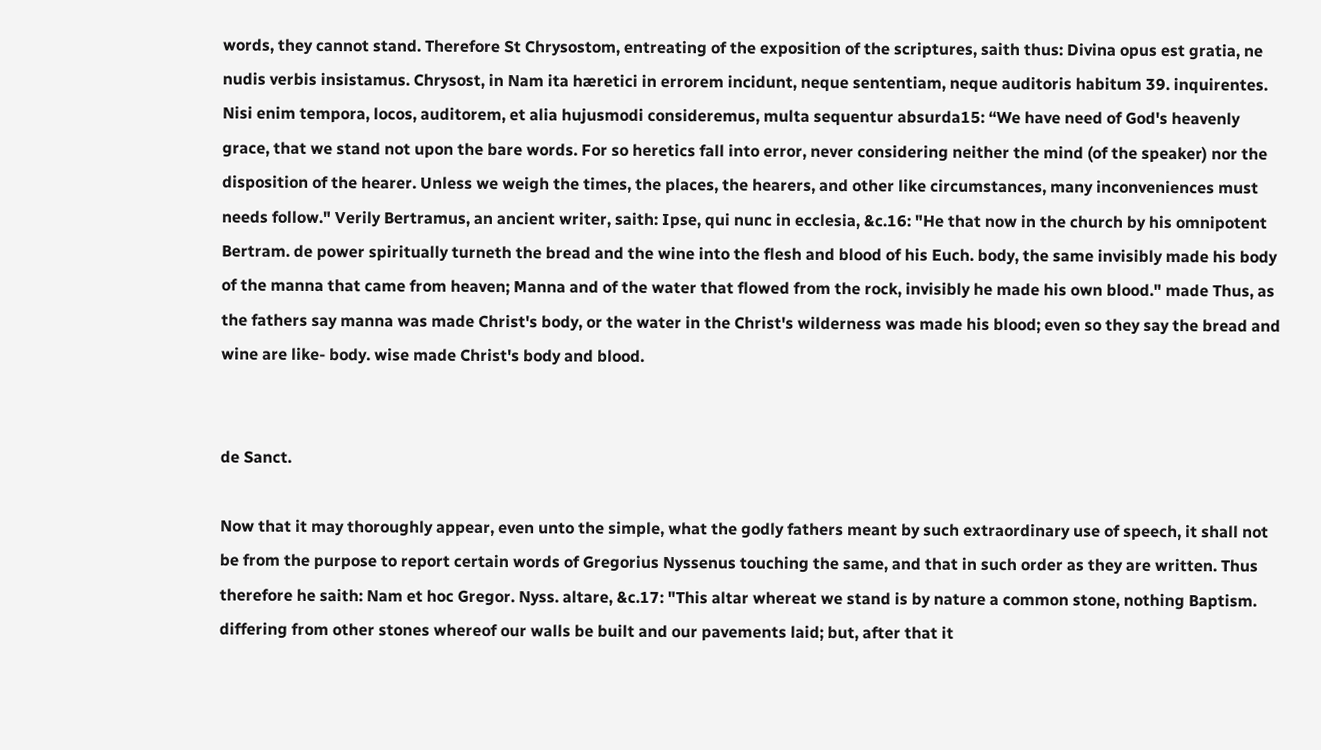words, they cannot stand. Therefore St Chrysostom, entreating of the exposition of the scriptures, saith thus: Divina opus est gratia, ne nudis verbis insistamus. Chrysost, in Nam ita hæretici in errorem incidunt, neque sententiam, neque auditoris habitum 39. inquirentes. Nisi enim tempora, locos, auditorem, et alia hujusmodi consideremus, multa sequentur absurda15: “We have need of God's heavenly grace, that we stand not upon the bare words. For so heretics fall into error, never considering neither the mind (of the speaker) nor the disposition of the hearer. Unless we weigh the times, the places, the hearers, and other like circumstances, many inconveniences must needs follow." Verily Bertramus, an ancient writer, saith: Ipse, qui nunc in ecclesia, &c.16: "He that now in the church by his omnipotent Bertram. de power spiritually turneth the bread and the wine into the flesh and blood of his Euch. body, the same invisibly made his body of the manna that came from heaven; Manna and of the water that flowed from the rock, invisibly he made his own blood." made Thus, as the fathers say manna was made Christ's body, or the water in the Christ's wilderness was made his blood; even so they say the bread and wine are like- body. wise made Christ's body and blood.


de Sanct.

Now that it may thoroughly appear, even unto the simple, what the godly fathers meant by such extraordinary use of speech, it shall not be from the purpose to report certain words of Gregorius Nyssenus touching the same, and that in such order as they are written. Thus therefore he saith: Nam et hoc Gregor. Nyss. altare, &c.17: "This altar whereat we stand is by nature a common stone, nothing Baptism. differing from other stones whereof our walls be built and our pavements laid; but, after that it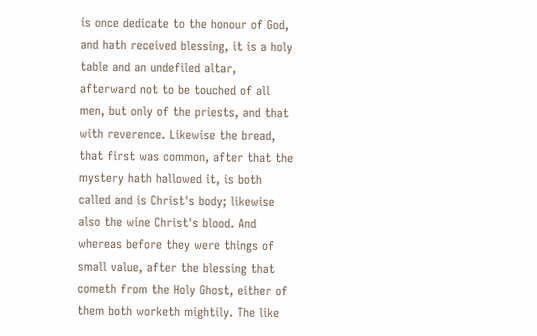is once dedicate to the honour of God, and hath received blessing, it is a holy table and an undefiled altar, afterward not to be touched of all men, but only of the priests, and that with reverence. Likewise the bread, that first was common, after that the mystery hath hallowed it, is both called and is Christ's body; likewise also the wine Christ's blood. And whereas before they were things of small value, after the blessing that cometh from the Holy Ghost, either of them both worketh mightily. The like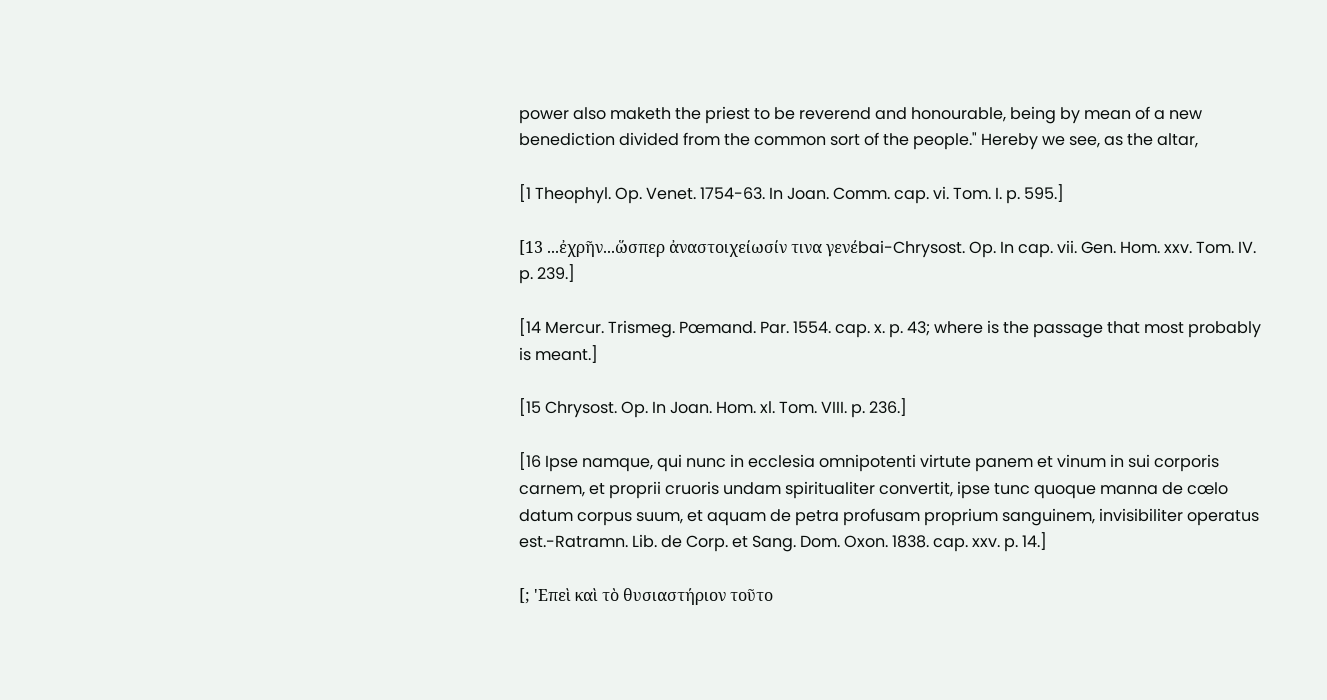power also maketh the priest to be reverend and honourable, being by mean of a new benediction divided from the common sort of the people." Hereby we see, as the altar,

[1 Theophyl. Op. Venet. 1754-63. In Joan. Comm. cap. vi. Tom. I. p. 595.]

[13 ...ἐχρῆν...ὥσπερ ἀναστοιχείωσίν τινα γενέbai-Chrysost. Op. In cap. vii. Gen. Hom. xxv. Tom. IV. p. 239.]

[14 Mercur. Trismeg. Pœmand. Par. 1554. cap. x. p. 43; where is the passage that most probably is meant.]

[15 Chrysost. Op. In Joan. Hom. xl. Tom. VIII. p. 236.]

[16 Ipse namque, qui nunc in ecclesia omnipotenti virtute panem et vinum in sui corporis carnem, et proprii cruoris undam spiritualiter convertit, ipse tunc quoque manna de cœlo datum corpus suum, et aquam de petra profusam proprium sanguinem, invisibiliter operatus est.-Ratramn. Lib. de Corp. et Sang. Dom. Oxon. 1838. cap. xxv. p. 14.]

[; 'Επεὶ καὶ τὸ θυσιαστήριον τοῦτο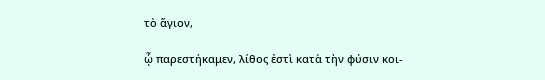τὸ ἅγιον,

ᾧ παρεστήκαμεν, λίθος ἐστὶ κατὰ τὴν φύσιν κοι-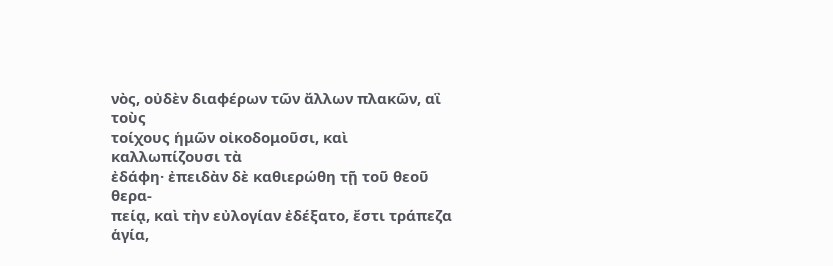νὸς, οὐδὲν διαφέρων τῶν ἄλλων πλακῶν, αἳ τοὺς
τοίχους ἡμῶν οἰκοδομοῦσι, καὶ καλλωπίζουσι τὰ
ἐδάφη· ἐπειδὰν δὲ καθιερώθη τῇ τοῦ θεοῦ θερα-
πείᾳ, καὶ τὴν εὐλογίαν ἐδέξατο, ἔστι τράπεζα
ἁγία,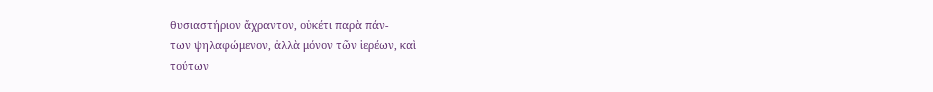θυσιαστήριον ἄχραντον, οὐκέτι παρὰ πάν-
των ψηλαφώμενον, ἀλλὰ μόνον τῶν ἱερέων, καὶ
τούτων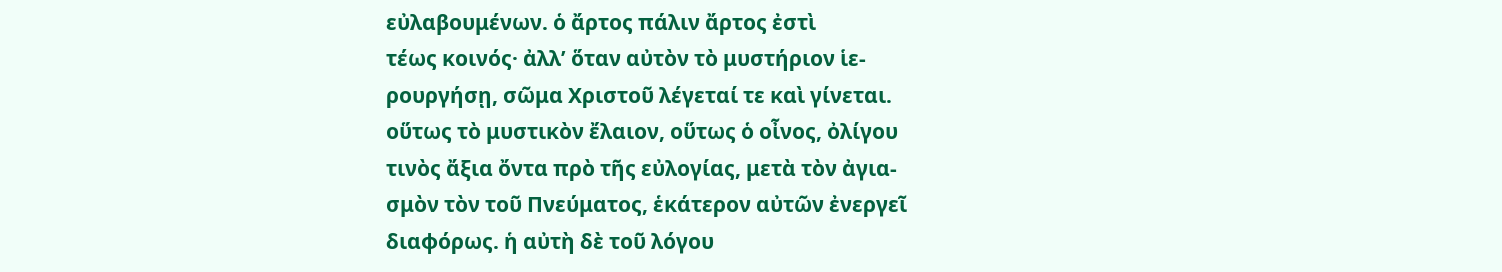εὐλαβουμένων. ὁ ἄρτος πάλιν ἄρτος ἐστὶ
τέως κοινός· ἀλλ’ ὅταν αὐτὸν τὸ μυστήριον ἱε-
ρουργήσῃ, σῶμα Χριστοῦ λέγεταί τε καὶ γίνεται.
οὕτως τὸ μυστικὸν ἔλαιον, οὕτως ὁ οἶνος, ὀλίγου
τινὸς ἄξια ὄντα πρὸ τῆς εὐλογίας, μετὰ τὸν ἀγια-
σμὸν τὸν τοῦ Πνεύματος, ἑκάτερον αὐτῶν ἐνεργεῖ
διαφόρως. ἡ αὐτὴ δὲ τοῦ λόγου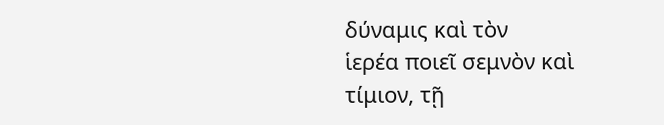δύναμις καὶ τὸν
ἱερέα ποιεῖ σεμνὸν καὶ τίμιον, τῇ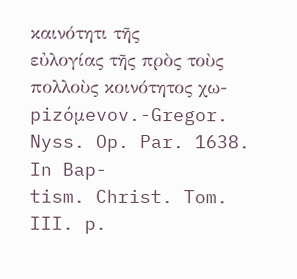καινότητι τῆς
εὐλογίας τῆς πρὸς τοὺς πολλοὺς κοινότητος χω-
pizóμevov.-Gregor. Nyss. Op. Par. 1638. In Bap-
tism. Christ. Tom. III. p.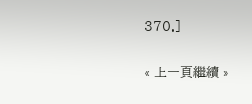370.]

« 上一頁繼續 »